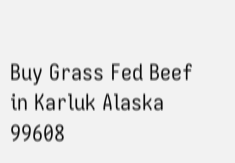Buy Grass Fed Beef in Karluk Alaska 99608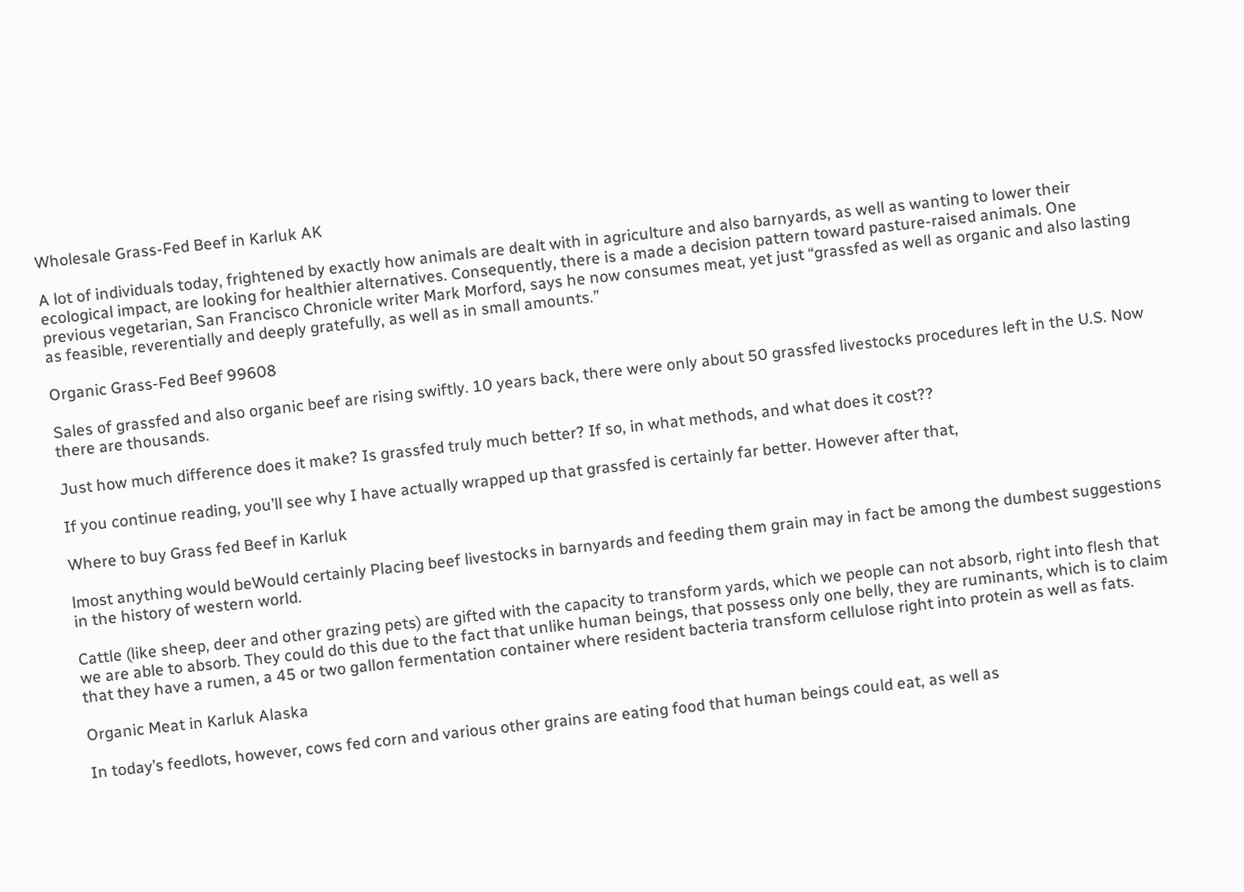Wholesale Grass-Fed Beef in Karluk AK

A lot of individuals today, frightened by exactly how animals are dealt with in agriculture and also barnyards, as well as wanting to lower their ecological impact, are looking for healthier alternatives. Consequently, there is a made a decision pattern toward pasture-raised animals. One previous vegetarian, San Francisco Chronicle writer Mark Morford, says he now consumes meat, yet just “grassfed as well as organic and also lasting as feasible, reverentially and deeply gratefully, as well as in small amounts.”

Organic Grass-Fed Beef 99608

Sales of grassfed and also organic beef are rising swiftly. 10 years back, there were only about 50 grassfed livestocks procedures left in the U.S. Now there are thousands.

Just how much difference does it make? Is grassfed truly much better? If so, in what methods, and what does it cost??

If you continue reading, you’ll see why I have actually wrapped up that grassfed is certainly far better. However after that,

Where to buy Grass fed Beef in Karluk

lmost anything would beWould certainly Placing beef livestocks in barnyards and feeding them grain may in fact be among the dumbest suggestions in the history of western world.

Cattle (like sheep, deer and other grazing pets) are gifted with the capacity to transform yards, which we people can not absorb, right into flesh that we are able to absorb. They could do this due to the fact that unlike human beings, that possess only one belly, they are ruminants, which is to claim that they have a rumen, a 45 or two gallon fermentation container where resident bacteria transform cellulose right into protein as well as fats.

Organic Meat in Karluk Alaska

In today’s feedlots, however, cows fed corn and various other grains are eating food that human beings could eat, as well as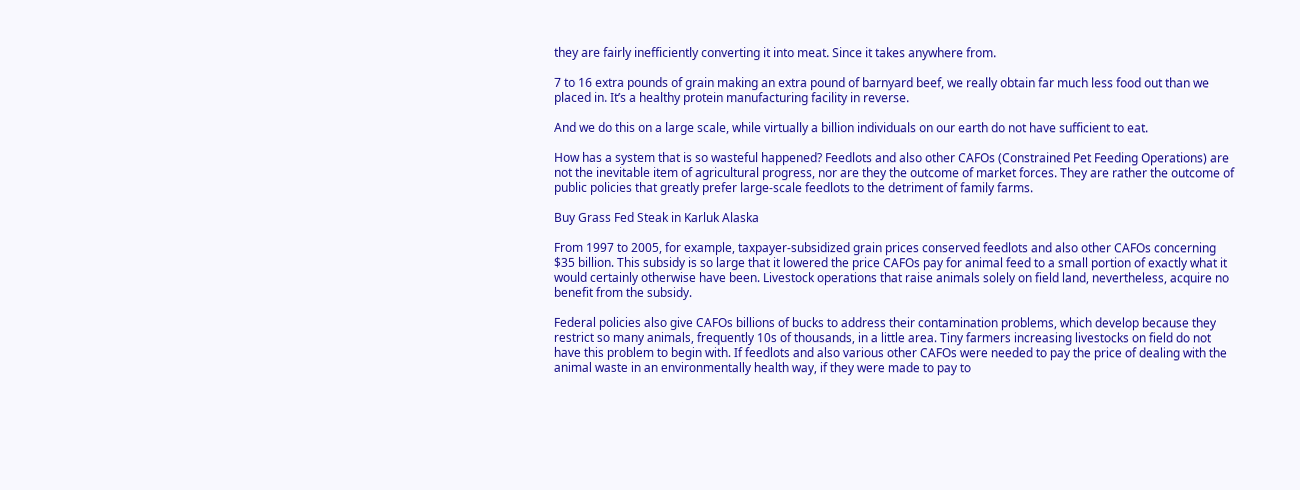they are fairly inefficiently converting it into meat. Since it takes anywhere from.

7 to 16 extra pounds of grain making an extra pound of barnyard beef, we really obtain far much less food out than we placed in. It’s a healthy protein manufacturing facility in reverse.

And we do this on a large scale, while virtually a billion individuals on our earth do not have sufficient to eat.

How has a system that is so wasteful happened? Feedlots and also other CAFOs (Constrained Pet Feeding Operations) are not the inevitable item of agricultural progress, nor are they the outcome of market forces. They are rather the outcome of public policies that greatly prefer large-scale feedlots to the detriment of family farms.

Buy Grass Fed Steak in Karluk Alaska

From 1997 to 2005, for example, taxpayer-subsidized grain prices conserved feedlots and also other CAFOs concerning $35 billion. This subsidy is so large that it lowered the price CAFOs pay for animal feed to a small portion of exactly what it would certainly otherwise have been. Livestock operations that raise animals solely on field land, nevertheless, acquire no benefit from the subsidy.

Federal policies also give CAFOs billions of bucks to address their contamination problems, which develop because they restrict so many animals, frequently 10s of thousands, in a little area. Tiny farmers increasing livestocks on field do not have this problem to begin with. If feedlots and also various other CAFOs were needed to pay the price of dealing with the animal waste in an environmentally health way, if they were made to pay to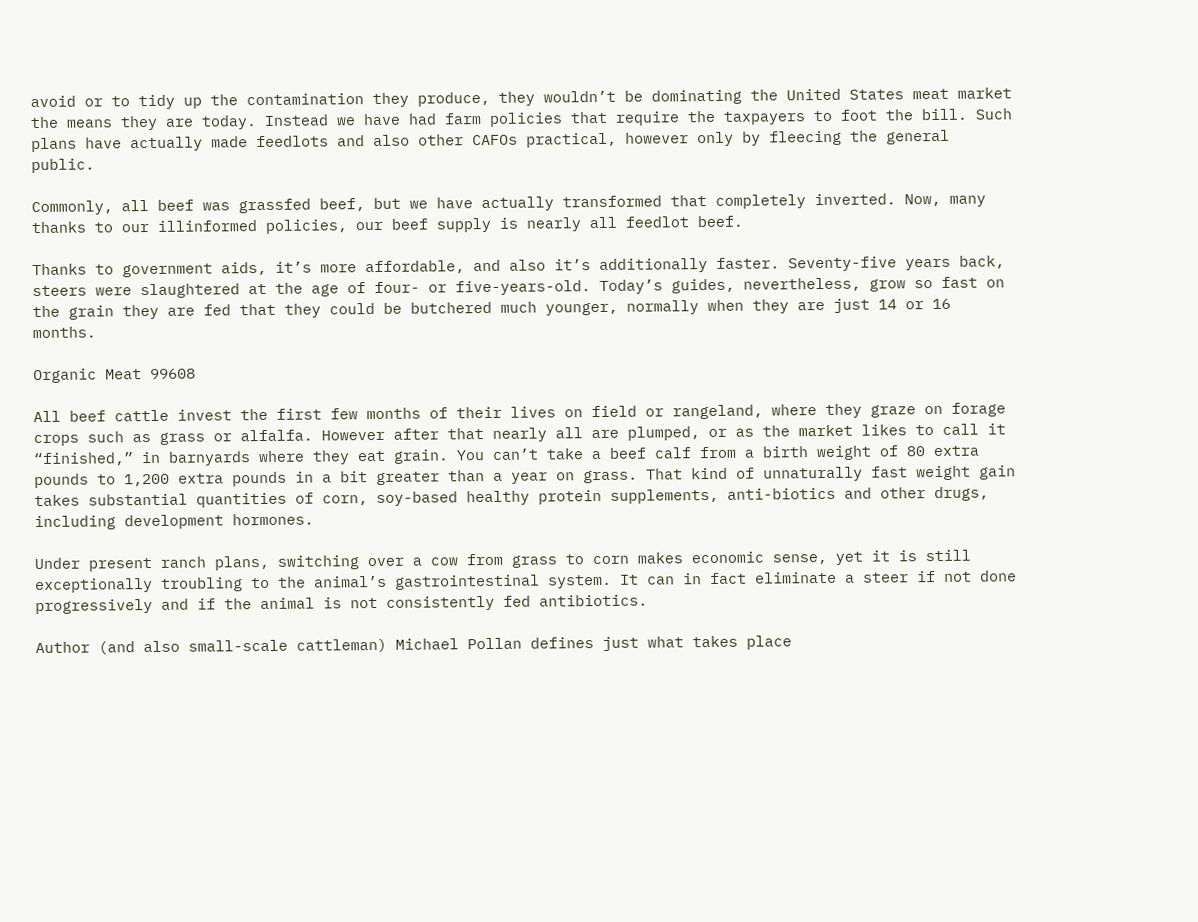avoid or to tidy up the contamination they produce, they wouldn’t be dominating the United States meat market the means they are today. Instead we have had farm policies that require the taxpayers to foot the bill. Such plans have actually made feedlots and also other CAFOs practical, however only by fleecing the general public.

Commonly, all beef was grassfed beef, but we have actually transformed that completely inverted. Now, many thanks to our illinformed policies, our beef supply is nearly all feedlot beef.

Thanks to government aids, it’s more affordable, and also it’s additionally faster. Seventy-five years back, steers were slaughtered at the age of four- or five-years-old. Today’s guides, nevertheless, grow so fast on the grain they are fed that they could be butchered much younger, normally when they are just 14 or 16 months.

Organic Meat 99608

All beef cattle invest the first few months of their lives on field or rangeland, where they graze on forage crops such as grass or alfalfa. However after that nearly all are plumped, or as the market likes to call it “finished,” in barnyards where they eat grain. You can’t take a beef calf from a birth weight of 80 extra pounds to 1,200 extra pounds in a bit greater than a year on grass. That kind of unnaturally fast weight gain takes substantial quantities of corn, soy-based healthy protein supplements, anti-biotics and other drugs, including development hormones.

Under present ranch plans, switching over a cow from grass to corn makes economic sense, yet it is still exceptionally troubling to the animal’s gastrointestinal system. It can in fact eliminate a steer if not done progressively and if the animal is not consistently fed antibiotics.

Author (and also small-scale cattleman) Michael Pollan defines just what takes place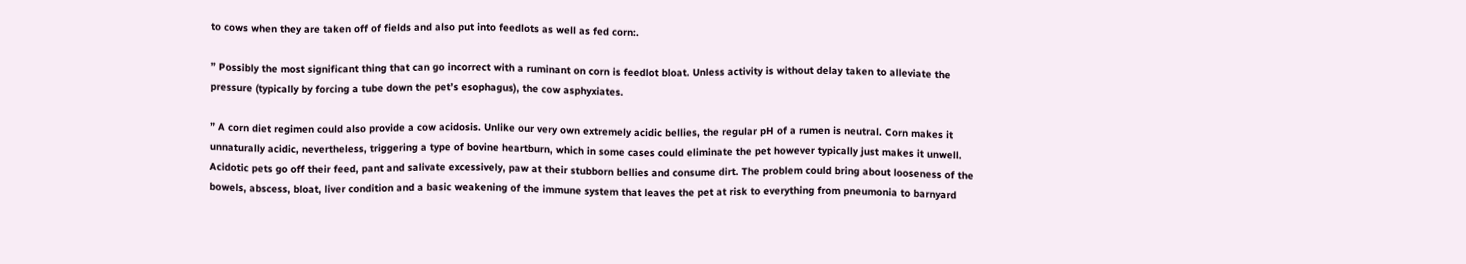to cows when they are taken off of fields and also put into feedlots as well as fed corn:.

” Possibly the most significant thing that can go incorrect with a ruminant on corn is feedlot bloat. Unless activity is without delay taken to alleviate the pressure (typically by forcing a tube down the pet’s esophagus), the cow asphyxiates.

” A corn diet regimen could also provide a cow acidosis. Unlike our very own extremely acidic bellies, the regular pH of a rumen is neutral. Corn makes it unnaturally acidic, nevertheless, triggering a type of bovine heartburn, which in some cases could eliminate the pet however typically just makes it unwell. Acidotic pets go off their feed, pant and salivate excessively, paw at their stubborn bellies and consume dirt. The problem could bring about looseness of the bowels, abscess, bloat, liver condition and a basic weakening of the immune system that leaves the pet at risk to everything from pneumonia to barnyard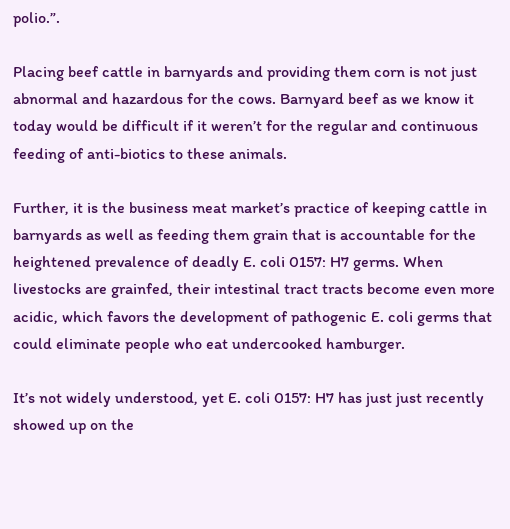polio.”.

Placing beef cattle in barnyards and providing them corn is not just abnormal and hazardous for the cows. Barnyard beef as we know it today would be difficult if it weren’t for the regular and continuous feeding of anti-biotics to these animals.

Further, it is the business meat market’s practice of keeping cattle in barnyards as well as feeding them grain that is accountable for the heightened prevalence of deadly E. coli 0157: H7 germs. When livestocks are grainfed, their intestinal tract tracts become even more acidic, which favors the development of pathogenic E. coli germs that could eliminate people who eat undercooked hamburger.

It’s not widely understood, yet E. coli 0157: H7 has just just recently showed up on the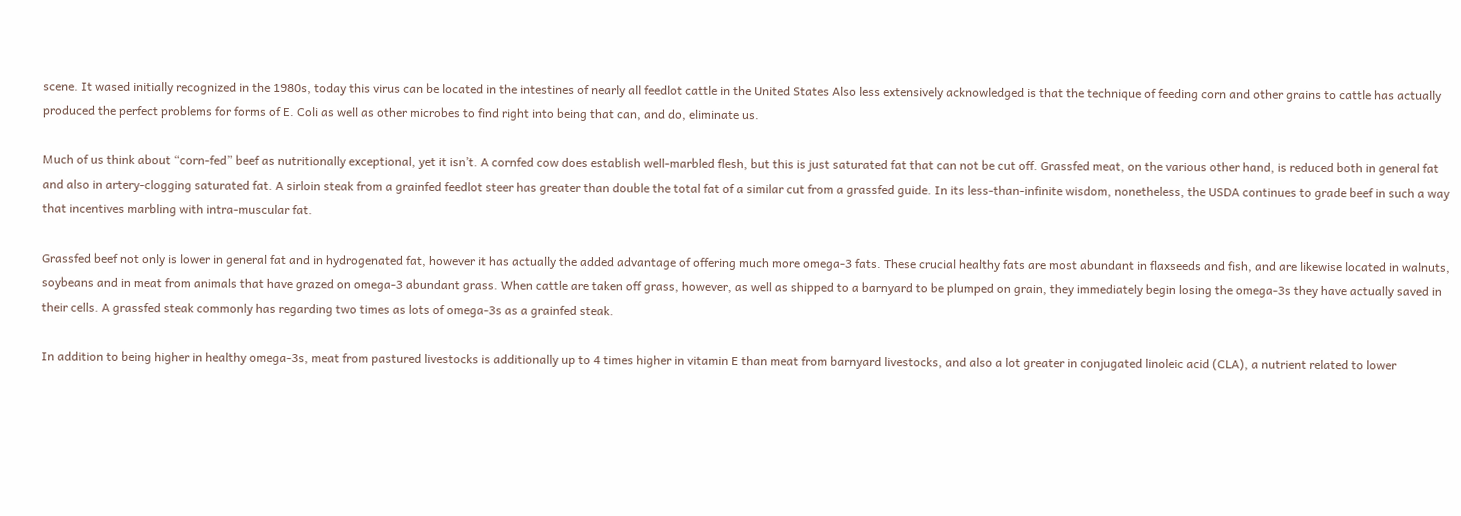scene. It wased initially recognized in the 1980s, today this virus can be located in the intestines of nearly all feedlot cattle in the United States Also less extensively acknowledged is that the technique of feeding corn and other grains to cattle has actually produced the perfect problems for forms of E. Coli as well as other microbes to find right into being that can, and do, eliminate us.

Much of us think about “corn-fed” beef as nutritionally exceptional, yet it isn’t. A cornfed cow does establish well-marbled flesh, but this is just saturated fat that can not be cut off. Grassfed meat, on the various other hand, is reduced both in general fat and also in artery-clogging saturated fat. A sirloin steak from a grainfed feedlot steer has greater than double the total fat of a similar cut from a grassfed guide. In its less-than-infinite wisdom, nonetheless, the USDA continues to grade beef in such a way that incentives marbling with intra-muscular fat.

Grassfed beef not only is lower in general fat and in hydrogenated fat, however it has actually the added advantage of offering much more omega-3 fats. These crucial healthy fats are most abundant in flaxseeds and fish, and are likewise located in walnuts, soybeans and in meat from animals that have grazed on omega-3 abundant grass. When cattle are taken off grass, however, as well as shipped to a barnyard to be plumped on grain, they immediately begin losing the omega-3s they have actually saved in their cells. A grassfed steak commonly has regarding two times as lots of omega-3s as a grainfed steak.

In addition to being higher in healthy omega-3s, meat from pastured livestocks is additionally up to 4 times higher in vitamin E than meat from barnyard livestocks, and also a lot greater in conjugated linoleic acid (CLA), a nutrient related to lower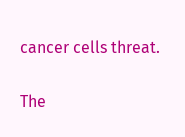cancer cells threat.

The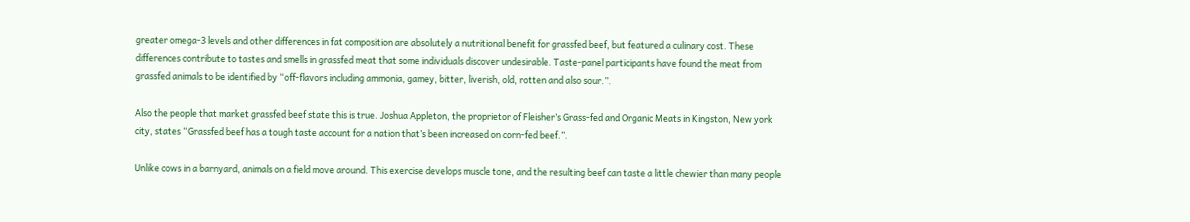greater omega-3 levels and other differences in fat composition are absolutely a nutritional benefit for grassfed beef, but featured a culinary cost. These differences contribute to tastes and smells in grassfed meat that some individuals discover undesirable. Taste-panel participants have found the meat from grassfed animals to be identified by “off-flavors including ammonia, gamey, bitter, liverish, old, rotten and also sour.”.

Also the people that market grassfed beef state this is true. Joshua Appleton, the proprietor of Fleisher’s Grass-fed and Organic Meats in Kingston, New york city, states “Grassfed beef has a tough taste account for a nation that’s been increased on corn-fed beef.”.

Unlike cows in a barnyard, animals on a field move around. This exercise develops muscle tone, and the resulting beef can taste a little chewier than many people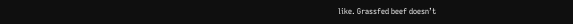like. Grassfed beef doesn’t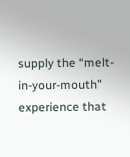supply the “melt-in-your-mouth” experience that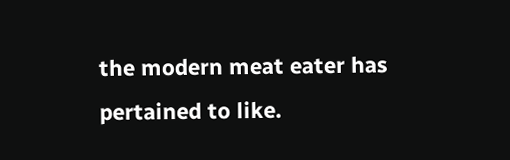the modern meat eater has pertained to like.